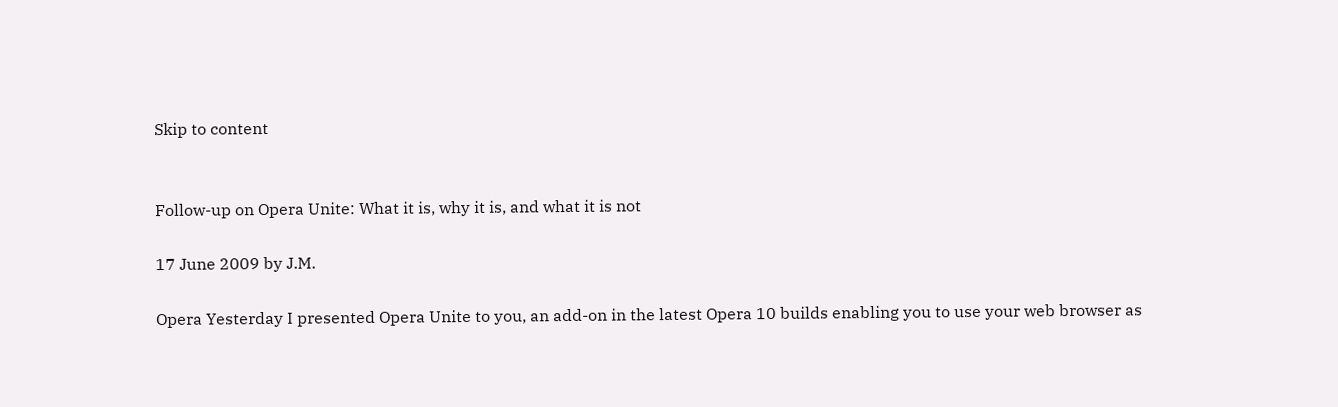Skip to content


Follow-up on Opera Unite: What it is, why it is, and what it is not

17 June 2009 by J.M.

Opera Yesterday I presented Opera Unite to you, an add-on in the latest Opera 10 builds enabling you to use your web browser as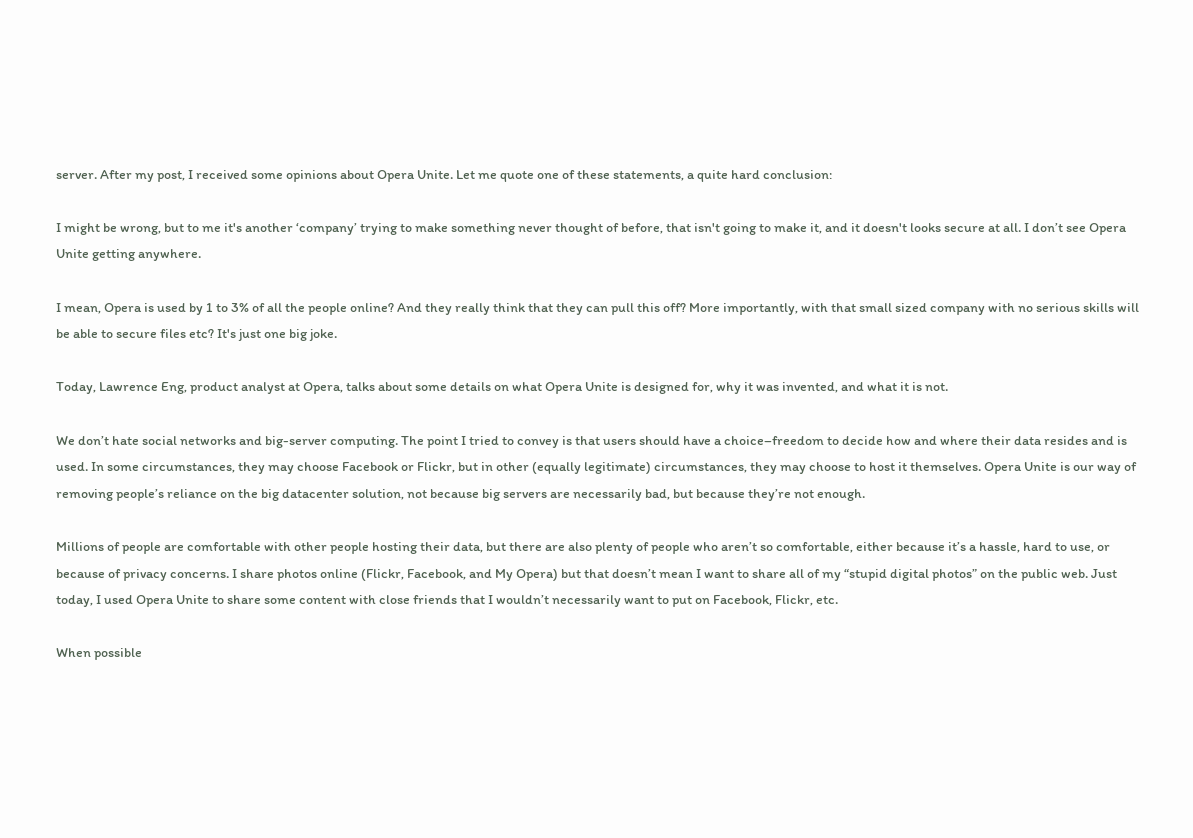server. After my post, I received some opinions about Opera Unite. Let me quote one of these statements, a quite hard conclusion:

I might be wrong, but to me it's another ‘company’ trying to make something never thought of before, that isn't going to make it, and it doesn't looks secure at all. I don’t see Opera Unite getting anywhere.

I mean, Opera is used by 1 to 3% of all the people online? And they really think that they can pull this off? More importantly, with that small sized company with no serious skills will be able to secure files etc? It's just one big joke.

Today, Lawrence Eng, product analyst at Opera, talks about some details on what Opera Unite is designed for, why it was invented, and what it is not.

We don’t hate social networks and big-server computing. The point I tried to convey is that users should have a choice–freedom to decide how and where their data resides and is used. In some circumstances, they may choose Facebook or Flickr, but in other (equally legitimate) circumstances, they may choose to host it themselves. Opera Unite is our way of removing people’s reliance on the big datacenter solution, not because big servers are necessarily bad, but because they’re not enough.

Millions of people are comfortable with other people hosting their data, but there are also plenty of people who aren’t so comfortable, either because it’s a hassle, hard to use, or because of privacy concerns. I share photos online (Flickr, Facebook, and My Opera) but that doesn’t mean I want to share all of my “stupid digital photos” on the public web. Just today, I used Opera Unite to share some content with close friends that I wouldn’t necessarily want to put on Facebook, Flickr, etc.

When possible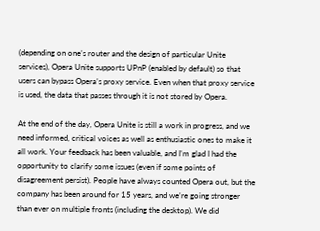(depending on one’s router and the design of particular Unite services), Opera Unite supports UPnP (enabled by default) so that users can bypass Opera’s proxy service. Even when that proxy service is used, the data that passes through it is not stored by Opera.

At the end of the day, Opera Unite is still a work in progress, and we need informed, critical voices as well as enthusiastic ones to make it all work. Your feedback has been valuable, and I’m glad I had the opportunity to clarify some issues (even if some points of disagreement persist). People have always counted Opera out, but the company has been around for 15 years, and we’re going stronger than ever on multiple fronts (including the desktop). We did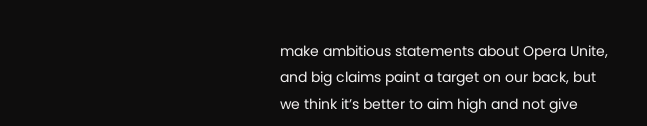make ambitious statements about Opera Unite, and big claims paint a target on our back, but we think it’s better to aim high and not give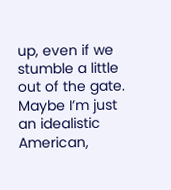up, even if we stumble a little out of the gate. Maybe I’m just an idealistic American,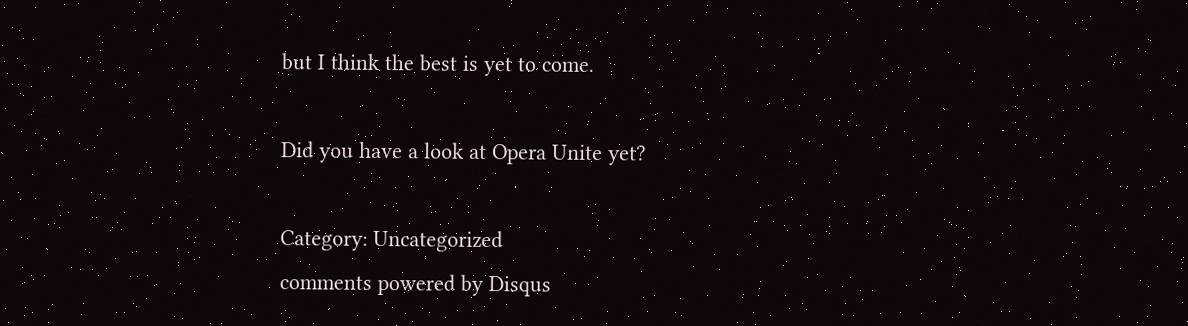but I think the best is yet to come.

Did you have a look at Opera Unite yet?

Category: Uncategorized
comments powered by Disqus